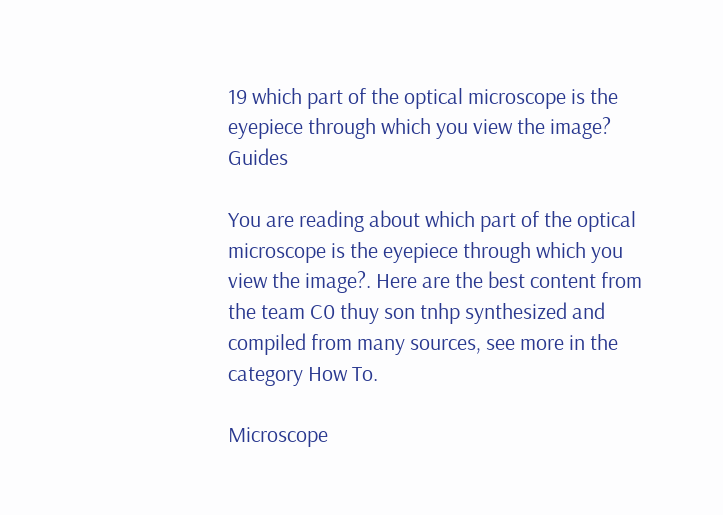19 which part of the optical microscope is the eyepiece through which you view the image? Guides

You are reading about which part of the optical microscope is the eyepiece through which you view the image?. Here are the best content from the team C0 thuy son tnhp synthesized and compiled from many sources, see more in the category How To.

Microscope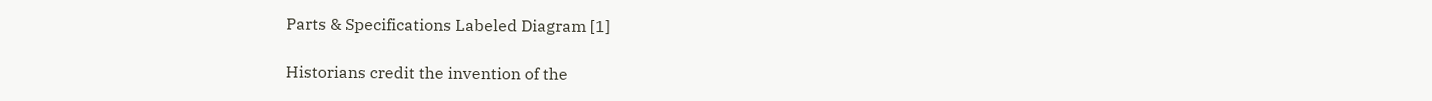Parts & Specifications Labeled Diagram [1]

Historians credit the invention of the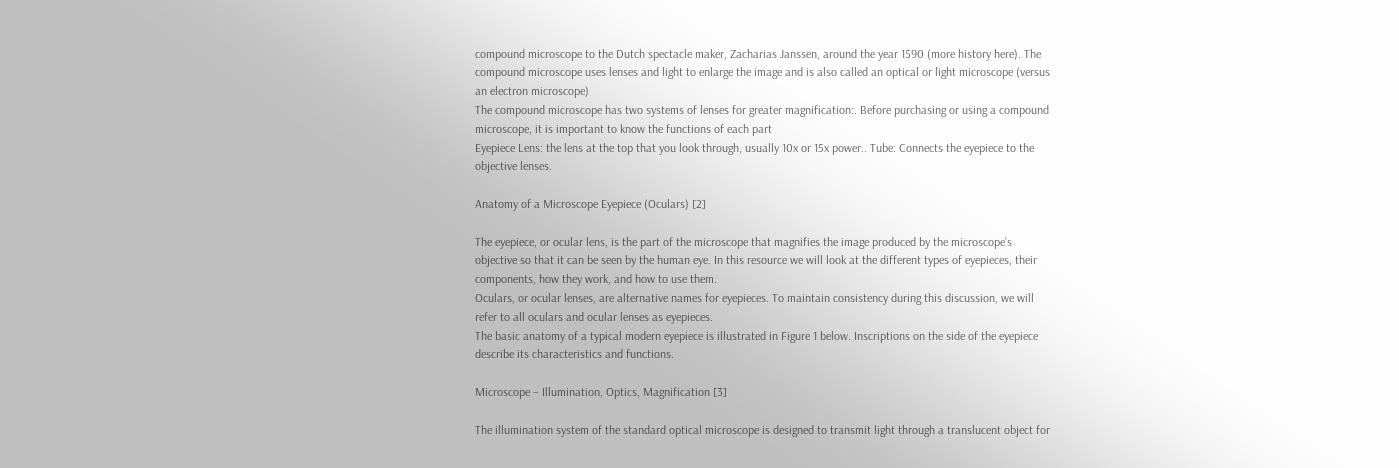compound microscope to the Dutch spectacle maker, Zacharias Janssen, around the year 1590 (more history here). The compound microscope uses lenses and light to enlarge the image and is also called an optical or light microscope (versus an electron microscope)
The compound microscope has two systems of lenses for greater magnification:. Before purchasing or using a compound microscope, it is important to know the functions of each part
Eyepiece Lens: the lens at the top that you look through, usually 10x or 15x power.. Tube: Connects the eyepiece to the objective lenses.

Anatomy of a Microscope Eyepiece (Oculars) [2]

The eyepiece, or ocular lens, is the part of the microscope that magnifies the image produced by the microscope’s objective so that it can be seen by the human eye. In this resource we will look at the different types of eyepieces, their components, how they work, and how to use them.
Oculars, or ocular lenses, are alternative names for eyepieces. To maintain consistency during this discussion, we will refer to all oculars and ocular lenses as eyepieces.
The basic anatomy of a typical modern eyepiece is illustrated in Figure 1 below. Inscriptions on the side of the eyepiece describe its characteristics and functions.

Microscope – Illumination, Optics, Magnification [3]

The illumination system of the standard optical microscope is designed to transmit light through a translucent object for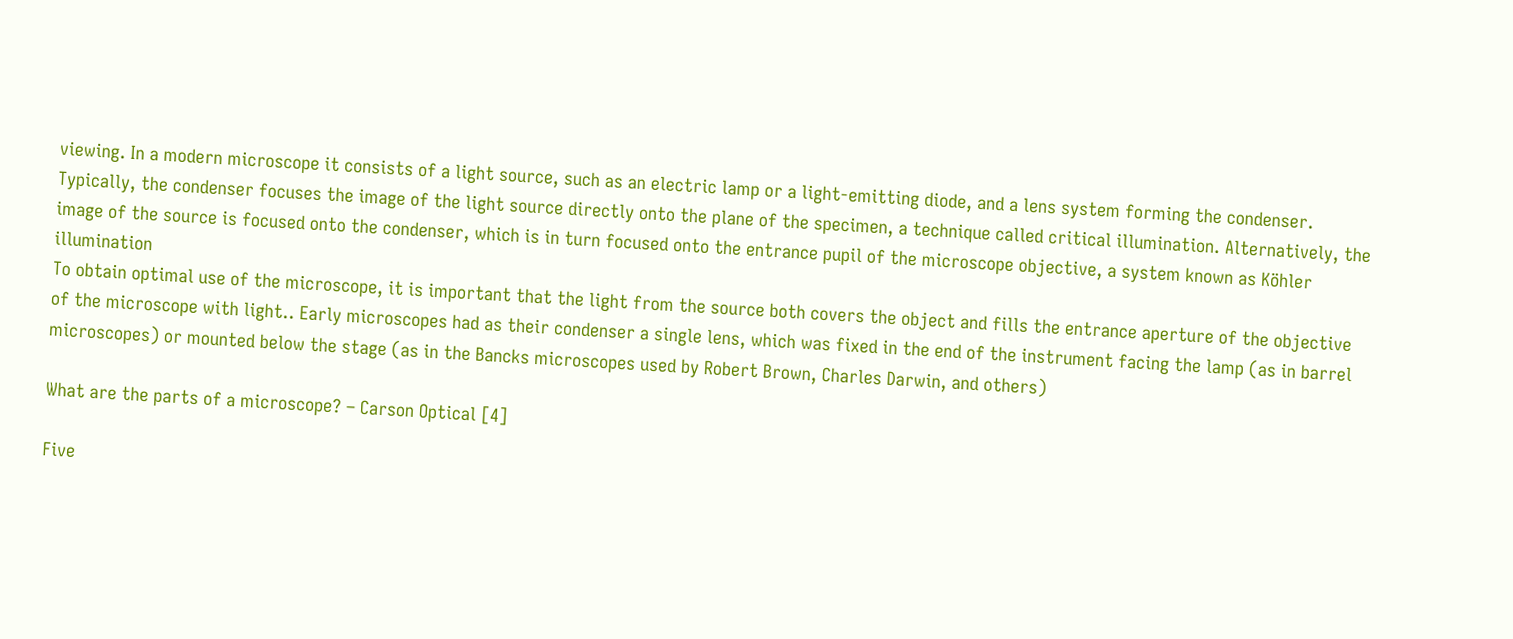viewing. In a modern microscope it consists of a light source, such as an electric lamp or a light-emitting diode, and a lens system forming the condenser.
Typically, the condenser focuses the image of the light source directly onto the plane of the specimen, a technique called critical illumination. Alternatively, the image of the source is focused onto the condenser, which is in turn focused onto the entrance pupil of the microscope objective, a system known as Köhler illumination
To obtain optimal use of the microscope, it is important that the light from the source both covers the object and fills the entrance aperture of the objective of the microscope with light.. Early microscopes had as their condenser a single lens, which was fixed in the end of the instrument facing the lamp (as in barrel microscopes) or mounted below the stage (as in the Bancks microscopes used by Robert Brown, Charles Darwin, and others)

What are the parts of a microscope? – Carson Optical [4]

Five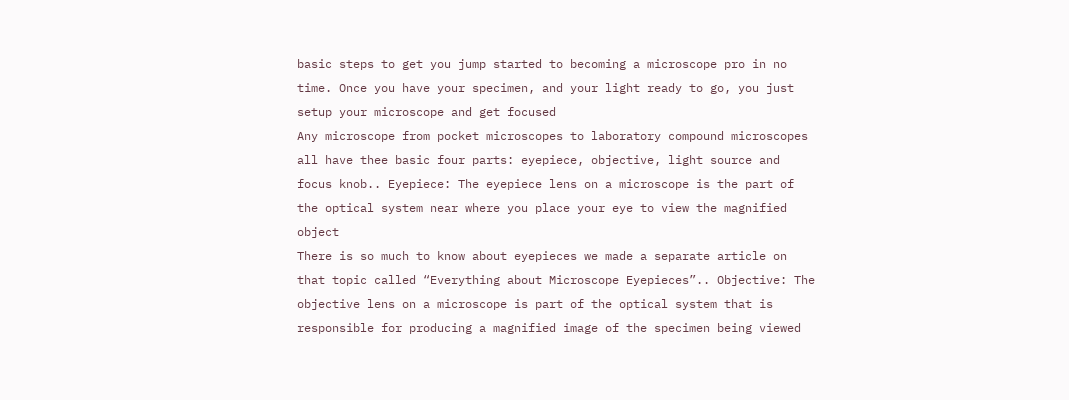basic steps to get you jump started to becoming a microscope pro in no time. Once you have your specimen, and your light ready to go, you just setup your microscope and get focused
Any microscope from pocket microscopes to laboratory compound microscopes all have thee basic four parts: eyepiece, objective, light source and focus knob.. Eyepiece: The eyepiece lens on a microscope is the part of the optical system near where you place your eye to view the magnified object
There is so much to know about eyepieces we made a separate article on that topic called “Everything about Microscope Eyepieces”.. Objective: The objective lens on a microscope is part of the optical system that is responsible for producing a magnified image of the specimen being viewed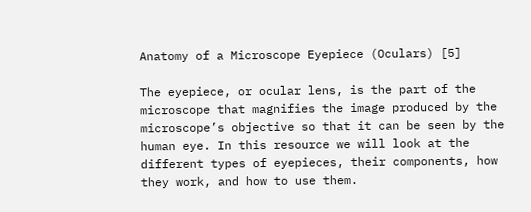Anatomy of a Microscope Eyepiece (Oculars) [5]

The eyepiece, or ocular lens, is the part of the microscope that magnifies the image produced by the microscope’s objective so that it can be seen by the human eye. In this resource we will look at the different types of eyepieces, their components, how they work, and how to use them.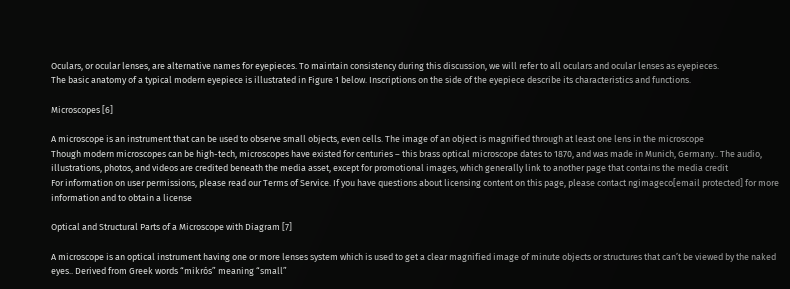Oculars, or ocular lenses, are alternative names for eyepieces. To maintain consistency during this discussion, we will refer to all oculars and ocular lenses as eyepieces.
The basic anatomy of a typical modern eyepiece is illustrated in Figure 1 below. Inscriptions on the side of the eyepiece describe its characteristics and functions.

Microscopes [6]

A microscope is an instrument that can be used to observe small objects, even cells. The image of an object is magnified through at least one lens in the microscope
Though modern microscopes can be high-tech, microscopes have existed for centuries – this brass optical microscope dates to 1870, and was made in Munich, Germany.. The audio, illustrations, photos, and videos are credited beneath the media asset, except for promotional images, which generally link to another page that contains the media credit
For information on user permissions, please read our Terms of Service. If you have questions about licensing content on this page, please contact ngimageco[email protected] for more information and to obtain a license

Optical and Structural Parts of a Microscope with Diagram [7]

A microscope is an optical instrument having one or more lenses system which is used to get a clear magnified image of minute objects or structures that can’t be viewed by the naked eyes.. Derived from Greek words “mikrós” meaning “small”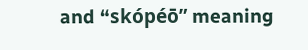and “skópéō” meaning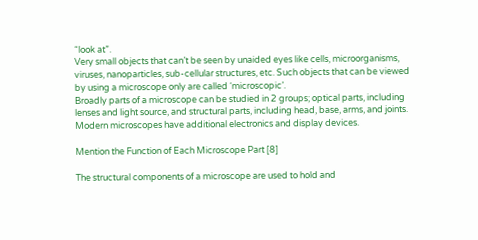“look at”.
Very small objects that can’t be seen by unaided eyes like cells, microorganisms, viruses, nanoparticles, sub-cellular structures, etc. Such objects that can be viewed by using a microscope only are called ‘microscopic’.
Broadly parts of a microscope can be studied in 2 groups; optical parts, including lenses and light source, and structural parts, including head, base, arms, and joints. Modern microscopes have additional electronics and display devices.

Mention the Function of Each Microscope Part [8]

The structural components of a microscope are used to hold and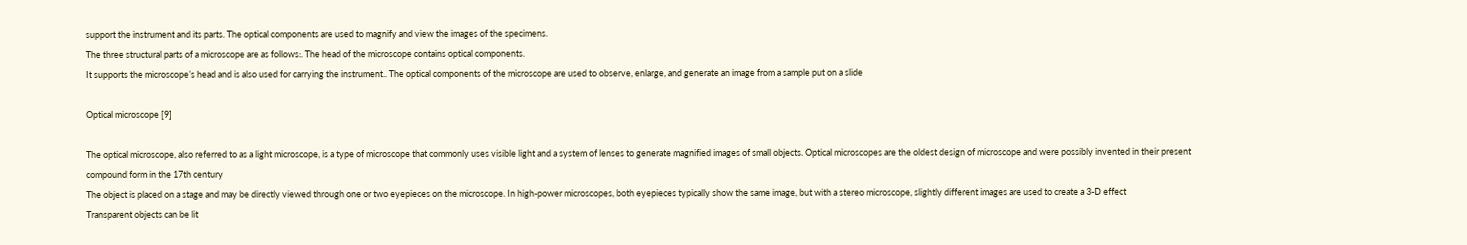support the instrument and its parts. The optical components are used to magnify and view the images of the specimens.
The three structural parts of a microscope are as follows:. The head of the microscope contains optical components.
It supports the microscope’s head and is also used for carrying the instrument.. The optical components of the microscope are used to observe, enlarge, and generate an image from a sample put on a slide

Optical microscope [9]

The optical microscope, also referred to as a light microscope, is a type of microscope that commonly uses visible light and a system of lenses to generate magnified images of small objects. Optical microscopes are the oldest design of microscope and were possibly invented in their present compound form in the 17th century
The object is placed on a stage and may be directly viewed through one or two eyepieces on the microscope. In high-power microscopes, both eyepieces typically show the same image, but with a stereo microscope, slightly different images are used to create a 3-D effect
Transparent objects can be lit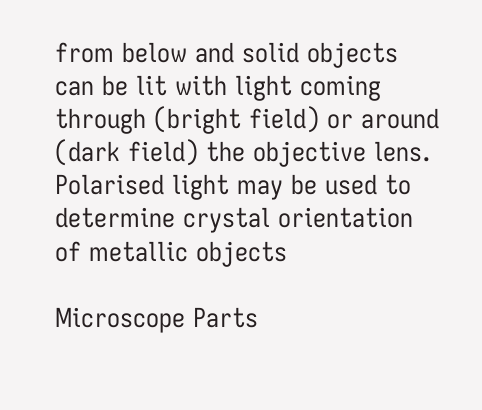from below and solid objects can be lit with light coming through (bright field) or around (dark field) the objective lens. Polarised light may be used to determine crystal orientation of metallic objects

Microscope Parts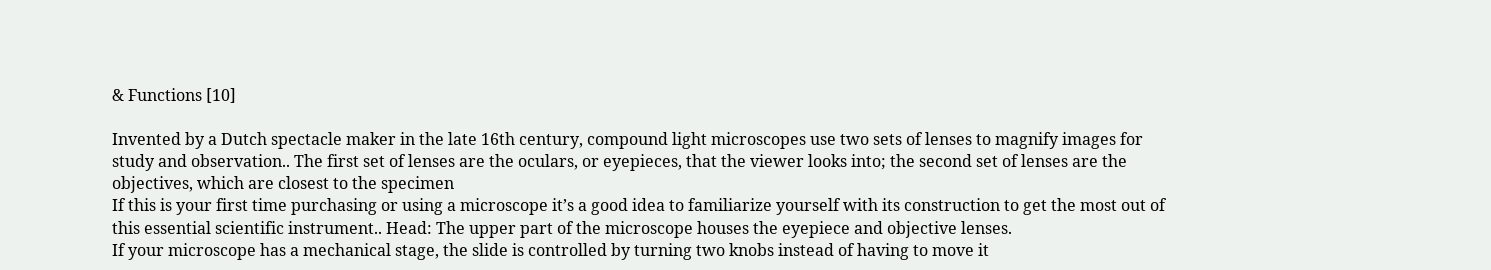& Functions [10]

Invented by a Dutch spectacle maker in the late 16th century, compound light microscopes use two sets of lenses to magnify images for study and observation.. The first set of lenses are the oculars, or eyepieces, that the viewer looks into; the second set of lenses are the objectives, which are closest to the specimen
If this is your first time purchasing or using a microscope it’s a good idea to familiarize yourself with its construction to get the most out of this essential scientific instrument.. Head: The upper part of the microscope houses the eyepiece and objective lenses.
If your microscope has a mechanical stage, the slide is controlled by turning two knobs instead of having to move it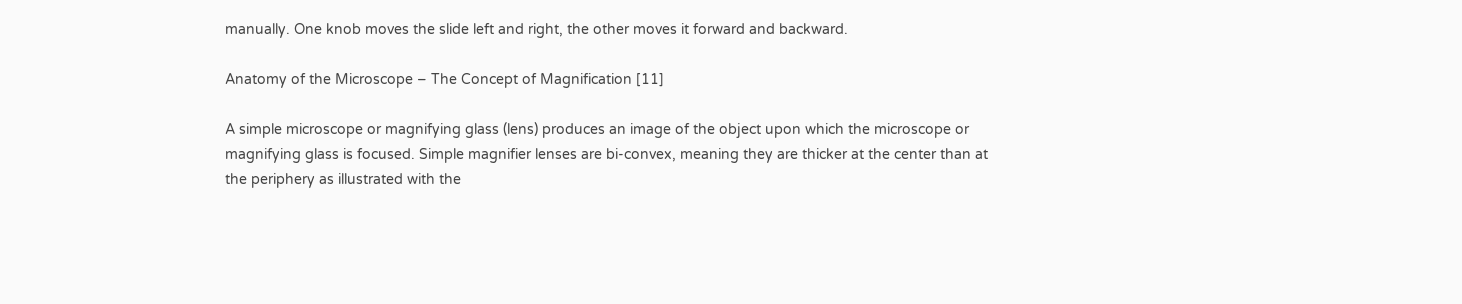manually. One knob moves the slide left and right, the other moves it forward and backward.

Anatomy of the Microscope – The Concept of Magnification [11]

A simple microscope or magnifying glass (lens) produces an image of the object upon which the microscope or magnifying glass is focused. Simple magnifier lenses are bi-convex, meaning they are thicker at the center than at the periphery as illustrated with the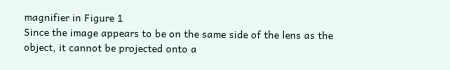magnifier in Figure 1
Since the image appears to be on the same side of the lens as the object, it cannot be projected onto a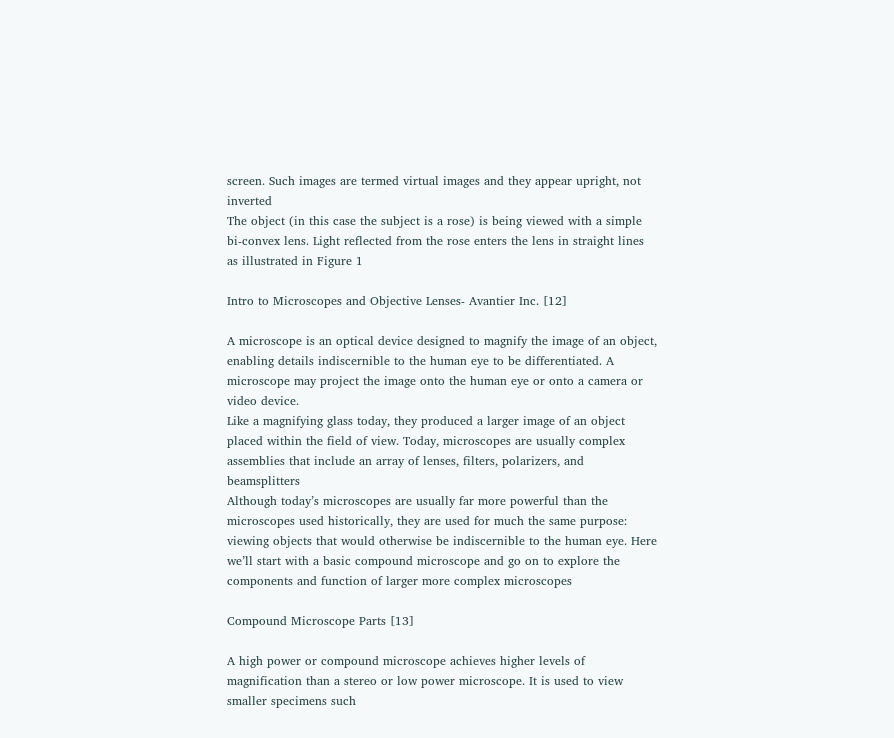screen. Such images are termed virtual images and they appear upright, not inverted
The object (in this case the subject is a rose) is being viewed with a simple bi-convex lens. Light reflected from the rose enters the lens in straight lines as illustrated in Figure 1

Intro to Microscopes and Objective Lenses- Avantier Inc. [12]

A microscope is an optical device designed to magnify the image of an object, enabling details indiscernible to the human eye to be differentiated. A microscope may project the image onto the human eye or onto a camera or video device.
Like a magnifying glass today, they produced a larger image of an object placed within the field of view. Today, microscopes are usually complex assemblies that include an array of lenses, filters, polarizers, and beamsplitters
Although today’s microscopes are usually far more powerful than the microscopes used historically, they are used for much the same purpose: viewing objects that would otherwise be indiscernible to the human eye. Here we’ll start with a basic compound microscope and go on to explore the components and function of larger more complex microscopes

Compound Microscope Parts [13]

A high power or compound microscope achieves higher levels of magnification than a stereo or low power microscope. It is used to view smaller specimens such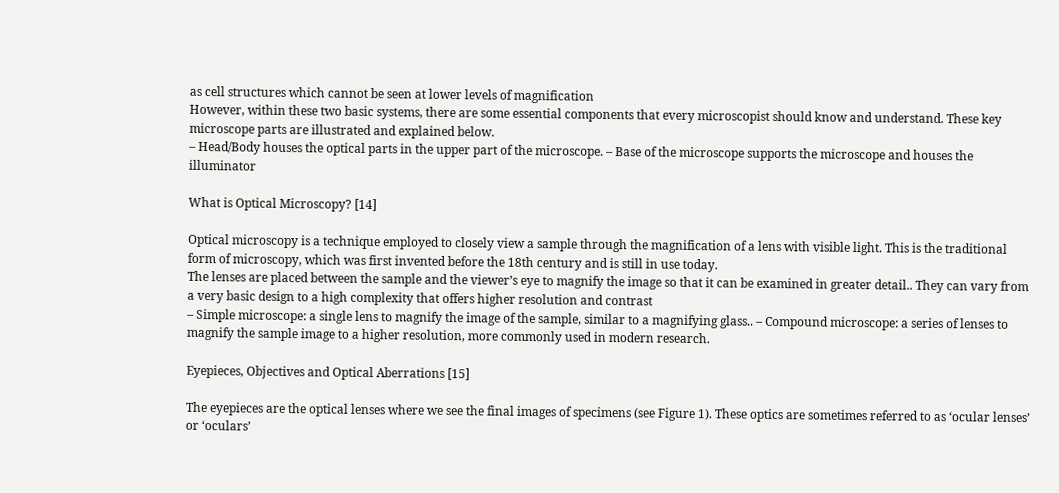as cell structures which cannot be seen at lower levels of magnification
However, within these two basic systems, there are some essential components that every microscopist should know and understand. These key microscope parts are illustrated and explained below.
– Head/Body houses the optical parts in the upper part of the microscope. – Base of the microscope supports the microscope and houses the illuminator

What is Optical Microscopy? [14]

Optical microscopy is a technique employed to closely view a sample through the magnification of a lens with visible light. This is the traditional form of microscopy, which was first invented before the 18th century and is still in use today.
The lenses are placed between the sample and the viewer’s eye to magnify the image so that it can be examined in greater detail.. They can vary from a very basic design to a high complexity that offers higher resolution and contrast
– Simple microscope: a single lens to magnify the image of the sample, similar to a magnifying glass.. – Compound microscope: a series of lenses to magnify the sample image to a higher resolution, more commonly used in modern research.

Eyepieces, Objectives and Optical Aberrations [15]

The eyepieces are the optical lenses where we see the final images of specimens (see Figure 1). These optics are sometimes referred to as ‘ocular lenses’ or ‘oculars’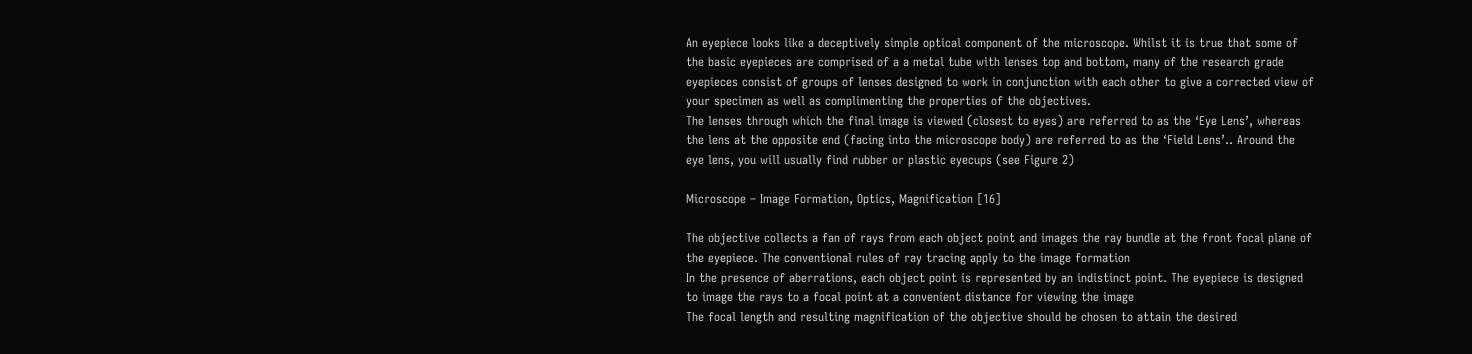An eyepiece looks like a deceptively simple optical component of the microscope. Whilst it is true that some of the basic eyepieces are comprised of a a metal tube with lenses top and bottom, many of the research grade eyepieces consist of groups of lenses designed to work in conjunction with each other to give a corrected view of your specimen as well as complimenting the properties of the objectives.
The lenses through which the final image is viewed (closest to eyes) are referred to as the ‘Eye Lens’, whereas the lens at the opposite end (facing into the microscope body) are referred to as the ‘Field Lens’.. Around the eye lens, you will usually find rubber or plastic eyecups (see Figure 2)

Microscope – Image Formation, Optics, Magnification [16]

The objective collects a fan of rays from each object point and images the ray bundle at the front focal plane of the eyepiece. The conventional rules of ray tracing apply to the image formation
In the presence of aberrations, each object point is represented by an indistinct point. The eyepiece is designed to image the rays to a focal point at a convenient distance for viewing the image
The focal length and resulting magnification of the objective should be chosen to attain the desired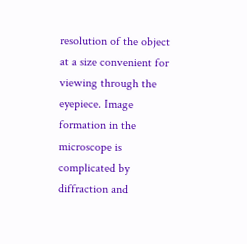resolution of the object at a size convenient for viewing through the eyepiece. Image formation in the microscope is complicated by diffraction and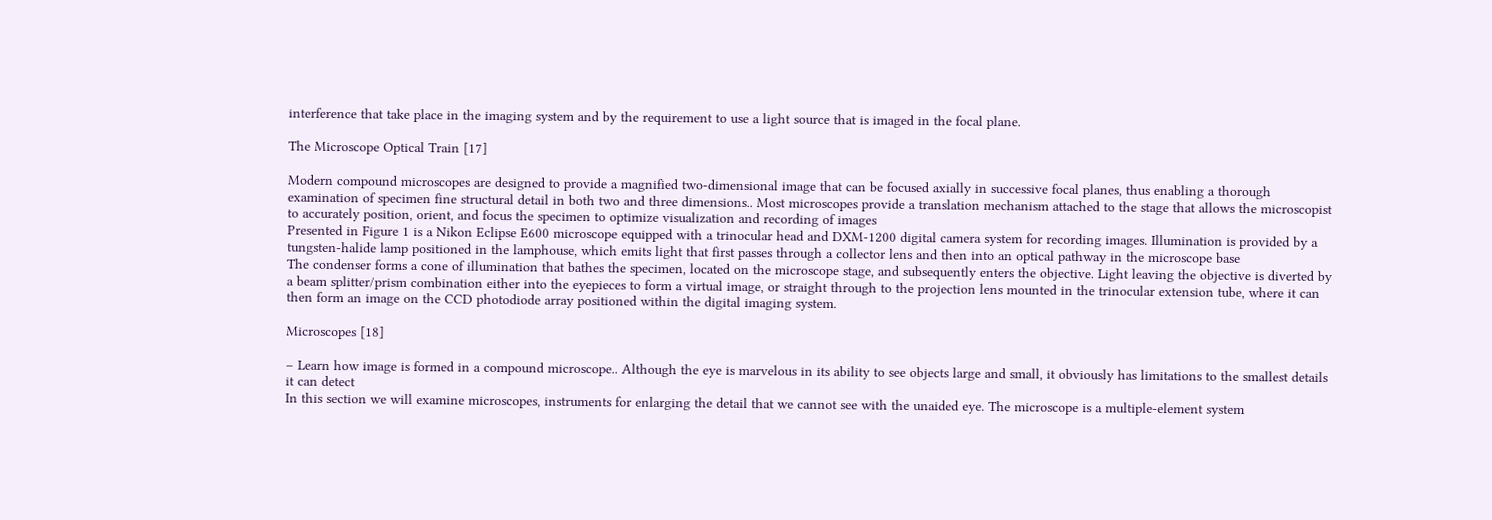interference that take place in the imaging system and by the requirement to use a light source that is imaged in the focal plane.

The Microscope Optical Train [17]

Modern compound microscopes are designed to provide a magnified two-dimensional image that can be focused axially in successive focal planes, thus enabling a thorough examination of specimen fine structural detail in both two and three dimensions.. Most microscopes provide a translation mechanism attached to the stage that allows the microscopist to accurately position, orient, and focus the specimen to optimize visualization and recording of images
Presented in Figure 1 is a Nikon Eclipse E600 microscope equipped with a trinocular head and DXM-1200 digital camera system for recording images. Illumination is provided by a tungsten-halide lamp positioned in the lamphouse, which emits light that first passes through a collector lens and then into an optical pathway in the microscope base
The condenser forms a cone of illumination that bathes the specimen, located on the microscope stage, and subsequently enters the objective. Light leaving the objective is diverted by a beam splitter/prism combination either into the eyepieces to form a virtual image, or straight through to the projection lens mounted in the trinocular extension tube, where it can then form an image on the CCD photodiode array positioned within the digital imaging system.

Microscopes [18]

– Learn how image is formed in a compound microscope.. Although the eye is marvelous in its ability to see objects large and small, it obviously has limitations to the smallest details it can detect
In this section we will examine microscopes, instruments for enlarging the detail that we cannot see with the unaided eye. The microscope is a multiple-element system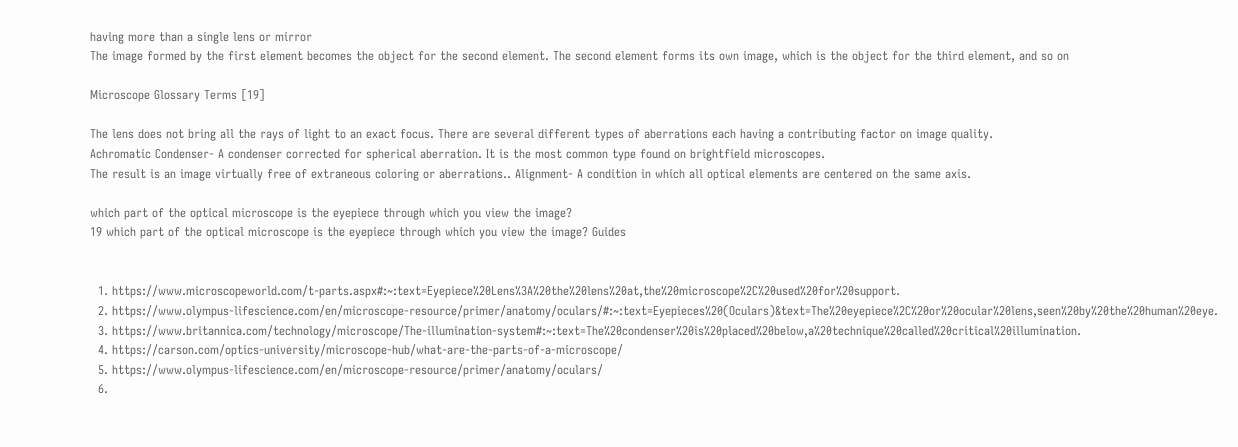having more than a single lens or mirror
The image formed by the first element becomes the object for the second element. The second element forms its own image, which is the object for the third element, and so on

Microscope Glossary Terms [19]

The lens does not bring all the rays of light to an exact focus. There are several different types of aberrations each having a contributing factor on image quality.
Achromatic Condenser- A condenser corrected for spherical aberration. It is the most common type found on brightfield microscopes.
The result is an image virtually free of extraneous coloring or aberrations.. Alignment- A condition in which all optical elements are centered on the same axis.

which part of the optical microscope is the eyepiece through which you view the image?
19 which part of the optical microscope is the eyepiece through which you view the image? Guides


  1. https://www.microscopeworld.com/t-parts.aspx#:~:text=Eyepiece%20Lens%3A%20the%20lens%20at,the%20microscope%2C%20used%20for%20support.
  2. https://www.olympus-lifescience.com/en/microscope-resource/primer/anatomy/oculars/#:~:text=Eyepieces%20(Oculars)&text=The%20eyepiece%2C%20or%20ocular%20lens,seen%20by%20the%20human%20eye.
  3. https://www.britannica.com/technology/microscope/The-illumination-system#:~:text=The%20condenser%20is%20placed%20below,a%20technique%20called%20critical%20illumination.
  4. https://carson.com/optics-university/microscope-hub/what-are-the-parts-of-a-microscope/
  5. https://www.olympus-lifescience.com/en/microscope-resource/primer/anatomy/oculars/
  6.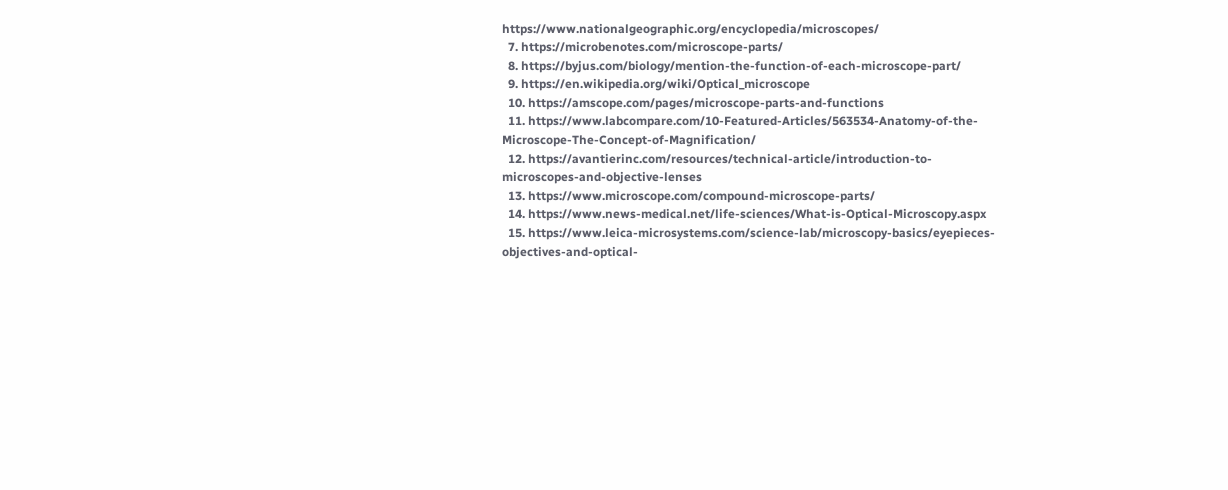https://www.nationalgeographic.org/encyclopedia/microscopes/
  7. https://microbenotes.com/microscope-parts/
  8. https://byjus.com/biology/mention-the-function-of-each-microscope-part/
  9. https://en.wikipedia.org/wiki/Optical_microscope
  10. https://amscope.com/pages/microscope-parts-and-functions
  11. https://www.labcompare.com/10-Featured-Articles/563534-Anatomy-of-the-Microscope-The-Concept-of-Magnification/
  12. https://avantierinc.com/resources/technical-article/introduction-to-microscopes-and-objective-lenses
  13. https://www.microscope.com/compound-microscope-parts/
  14. https://www.news-medical.net/life-sciences/What-is-Optical-Microscopy.aspx
  15. https://www.leica-microsystems.com/science-lab/microscopy-basics/eyepieces-objectives-and-optical-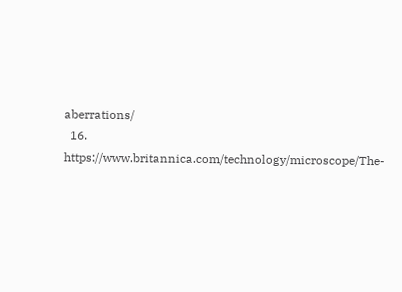aberrations/
  16. https://www.britannica.com/technology/microscope/The-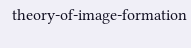theory-of-image-formation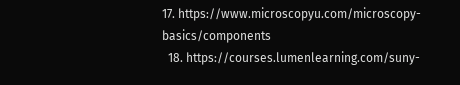17. https://www.microscopyu.com/microscopy-basics/components
  18. https://courses.lumenlearning.com/suny-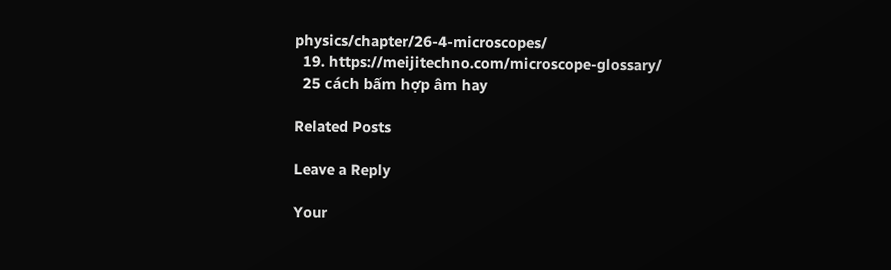physics/chapter/26-4-microscopes/
  19. https://meijitechno.com/microscope-glossary/
  25 cách bấm hợp âm hay

Related Posts

Leave a Reply

Your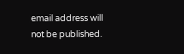email address will not be published.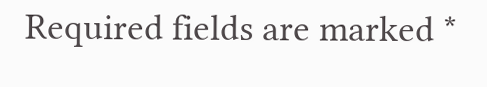Required fields are marked *